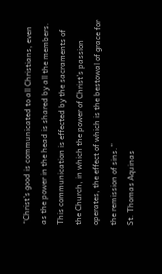“Christ’s good is communicated to all Christians, even as the power in the head is shared by all the members. This communication is effected by the sacraments of the Church, in which the power of Christ’s passion operates, the effect of which is the bestowal of grace for the remission of sins.”
St. Thomas Aquinas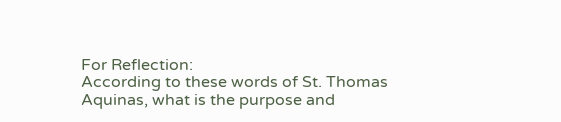For Reflection:
According to these words of St. Thomas Aquinas, what is the purpose and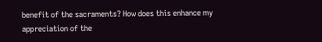benefit of the sacraments? How does this enhance my appreciation of the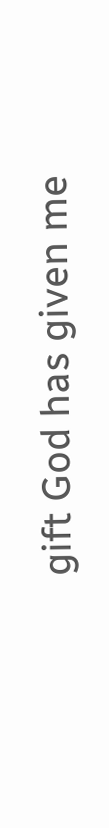gift God has given me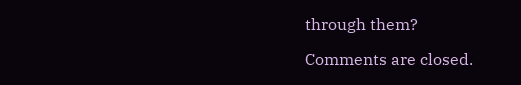through them?

Comments are closed.